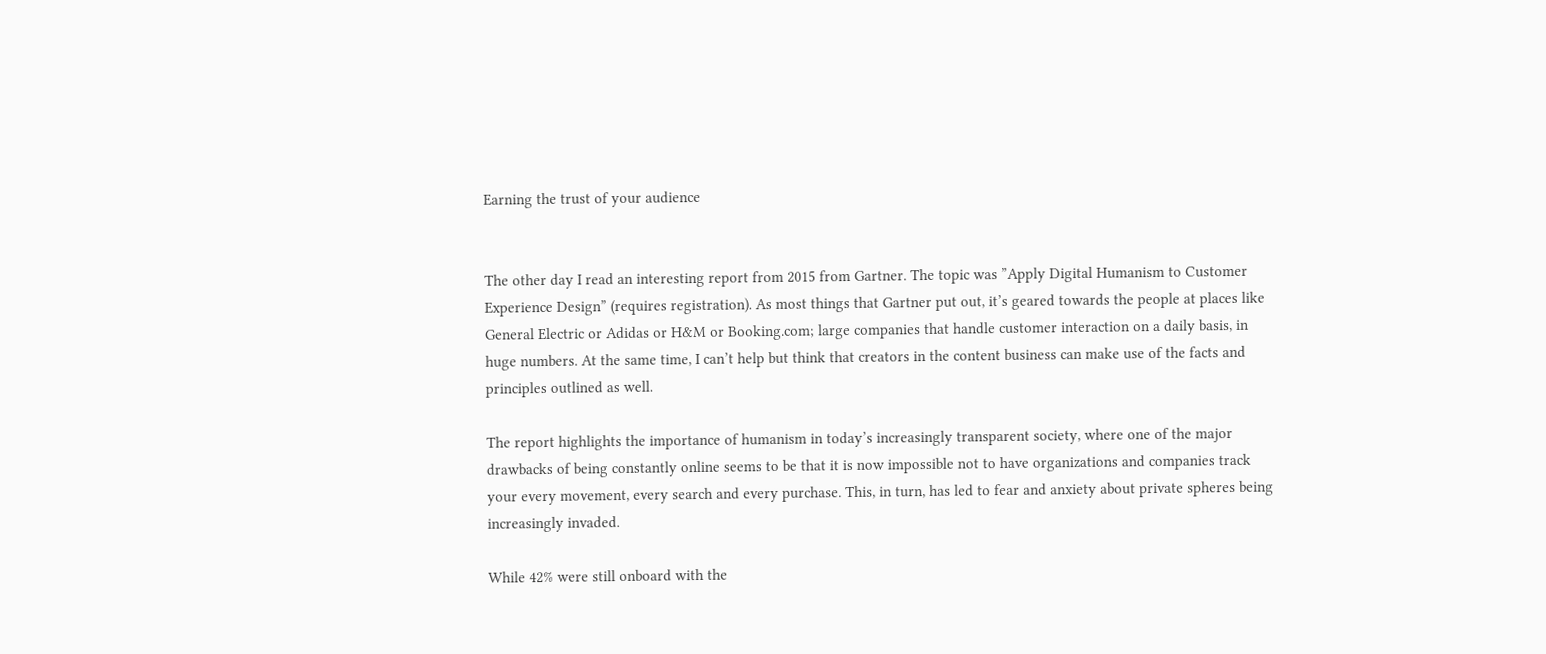Earning the trust of your audience


The other day I read an interesting report from 2015 from Gartner. The topic was ”Apply Digital Humanism to Customer Experience Design” (requires registration). As most things that Gartner put out, it’s geared towards the people at places like General Electric or Adidas or H&M or Booking.com; large companies that handle customer interaction on a daily basis, in huge numbers. At the same time, I can’t help but think that creators in the content business can make use of the facts and principles outlined as well.

The report highlights the importance of humanism in today’s increasingly transparent society, where one of the major drawbacks of being constantly online seems to be that it is now impossible not to have organizations and companies track your every movement, every search and every purchase. This, in turn, has led to fear and anxiety about private spheres being increasingly invaded.

While 42% were still onboard with the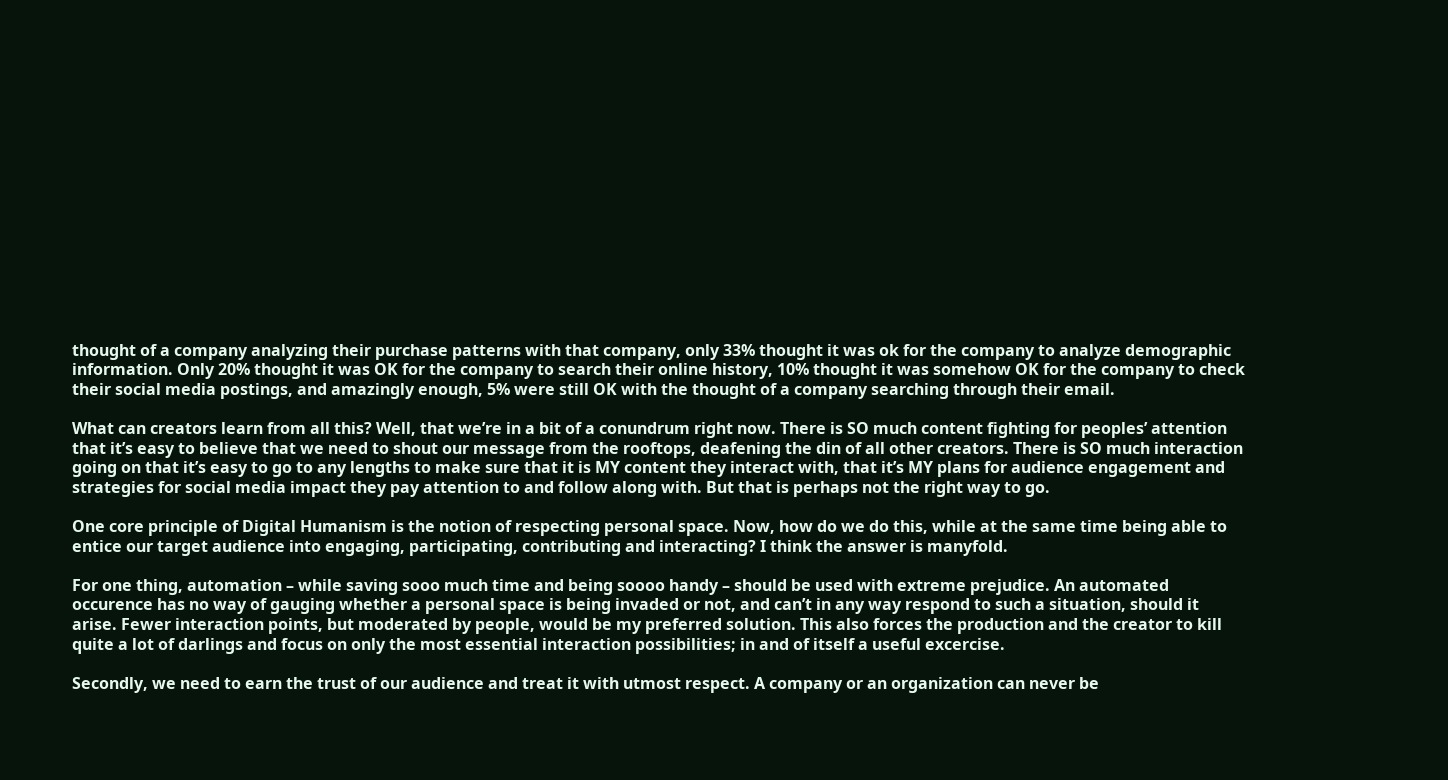thought of a company analyzing their purchase patterns with that company, only 33% thought it was ok for the company to analyze demographic information. Only 20% thought it was OK for the company to search their online history, 10% thought it was somehow OK for the company to check their social media postings, and amazingly enough, 5% were still OK with the thought of a company searching through their email.

What can creators learn from all this? Well, that we’re in a bit of a conundrum right now. There is SO much content fighting for peoples’ attention that it’s easy to believe that we need to shout our message from the rooftops, deafening the din of all other creators. There is SO much interaction going on that it’s easy to go to any lengths to make sure that it is MY content they interact with, that it’s MY plans for audience engagement and strategies for social media impact they pay attention to and follow along with. But that is perhaps not the right way to go.

One core principle of Digital Humanism is the notion of respecting personal space. Now, how do we do this, while at the same time being able to entice our target audience into engaging, participating, contributing and interacting? I think the answer is manyfold.

For one thing, automation – while saving sooo much time and being soooo handy – should be used with extreme prejudice. An automated occurence has no way of gauging whether a personal space is being invaded or not, and can’t in any way respond to such a situation, should it arise. Fewer interaction points, but moderated by people, would be my preferred solution. This also forces the production and the creator to kill quite a lot of darlings and focus on only the most essential interaction possibilities; in and of itself a useful excercise.

Secondly, we need to earn the trust of our audience and treat it with utmost respect. A company or an organization can never be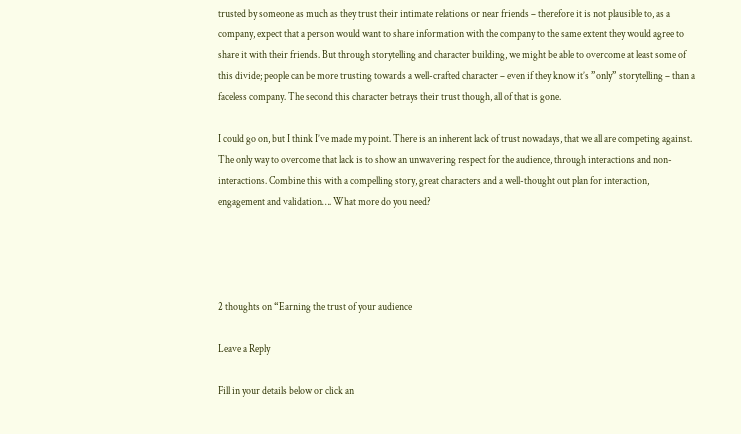trusted by someone as much as they trust their intimate relations or near friends – therefore it is not plausible to, as a company, expect that a person would want to share information with the company to the same extent they would agree to share it with their friends. But through storytelling and character building, we might be able to overcome at least some of this divide; people can be more trusting towards a well-crafted character – even if they know it’s ”only” storytelling – than a faceless company. The second this character betrays their trust though, all of that is gone.

I could go on, but I think I’ve made my point. There is an inherent lack of trust nowadays, that we all are competing against. The only way to overcome that lack is to show an unwavering respect for the audience, through interactions and non-interactions. Combine this with a compelling story, great characters and a well-thought out plan for interaction, engagement and validation…. What more do you need?




2 thoughts on “Earning the trust of your audience

Leave a Reply

Fill in your details below or click an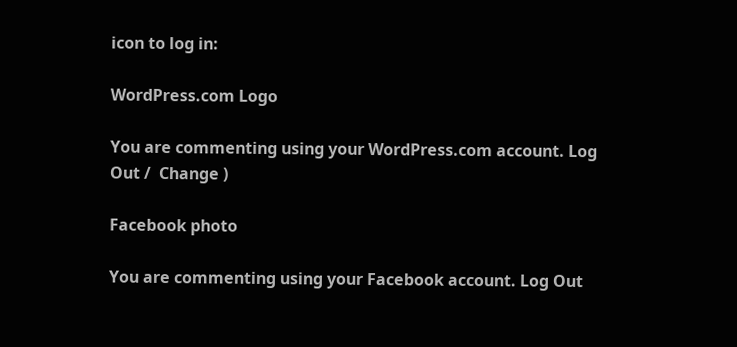icon to log in:

WordPress.com Logo

You are commenting using your WordPress.com account. Log Out /  Change )

Facebook photo

You are commenting using your Facebook account. Log Out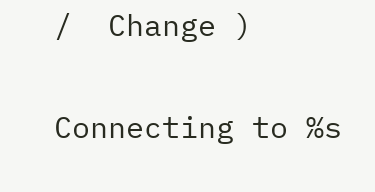/  Change )

Connecting to %s